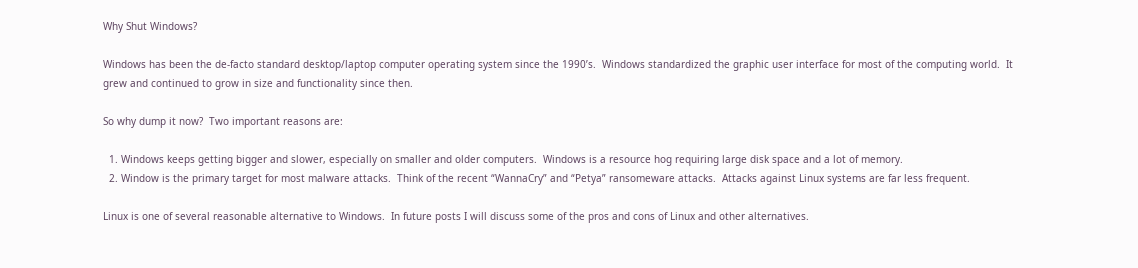Why Shut Windows?

Windows has been the de-facto standard desktop/laptop computer operating system since the 1990’s.  Windows standardized the graphic user interface for most of the computing world.  It grew and continued to grow in size and functionality since then.

So why dump it now?  Two important reasons are:

  1. Windows keeps getting bigger and slower, especially on smaller and older computers.  Windows is a resource hog requiring large disk space and a lot of memory.
  2. Window is the primary target for most malware attacks.  Think of the recent “WannaCry” and “Petya” ransomeware attacks.  Attacks against Linux systems are far less frequent.

Linux is one of several reasonable alternative to Windows.  In future posts I will discuss some of the pros and cons of Linux and other alternatives.